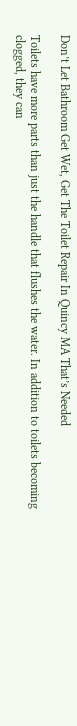Don’t Let Bathroom Get Wet, Get The Toilet Repair In Quincy MA That’s Needed

Toilets have more parts than just the handle that flushes the water. In addition to toilets becoming clogged, they can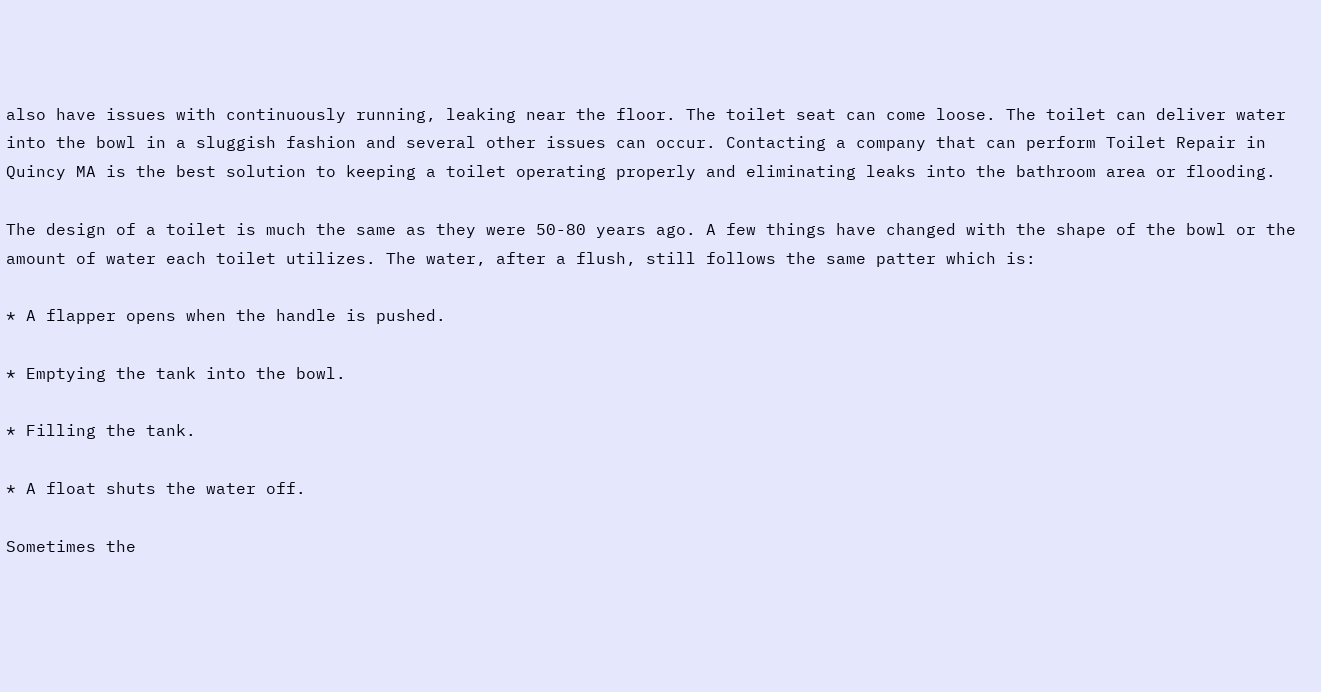also have issues with continuously running, leaking near the floor. The toilet seat can come loose. The toilet can deliver water into the bowl in a sluggish fashion and several other issues can occur. Contacting a company that can perform Toilet Repair in Quincy MA is the best solution to keeping a toilet operating properly and eliminating leaks into the bathroom area or flooding.

The design of a toilet is much the same as they were 50-80 years ago. A few things have changed with the shape of the bowl or the amount of water each toilet utilizes. The water, after a flush, still follows the same patter which is:

* A flapper opens when the handle is pushed.

* Emptying the tank into the bowl.

* Filling the tank.

* A float shuts the water off.

Sometimes the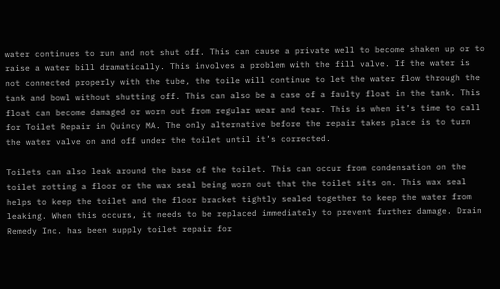water continues to run and not shut off. This can cause a private well to become shaken up or to raise a water bill dramatically. This involves a problem with the fill valve. If the water is not connected properly with the tube, the toile will continue to let the water flow through the tank and bowl without shutting off. This can also be a case of a faulty float in the tank. This float can become damaged or worn out from regular wear and tear. This is when it’s time to call for Toilet Repair in Quincy MA. The only alternative before the repair takes place is to turn the water valve on and off under the toilet until it’s corrected.

Toilets can also leak around the base of the toilet. This can occur from condensation on the toilet rotting a floor or the wax seal being worn out that the toilet sits on. This wax seal helps to keep the toilet and the floor bracket tightly sealed together to keep the water from leaking. When this occurs, it needs to be replaced immediately to prevent further damage. Drain Remedy Inc. has been supply toilet repair for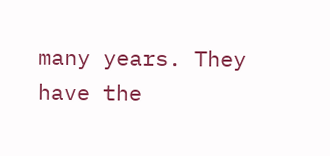many years. They have the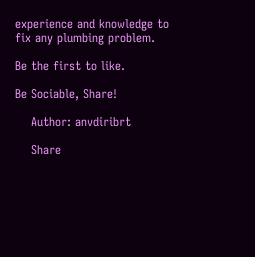experience and knowledge to fix any plumbing problem.

Be the first to like.

Be Sociable, Share!

    Author: anvdiribrt

    Share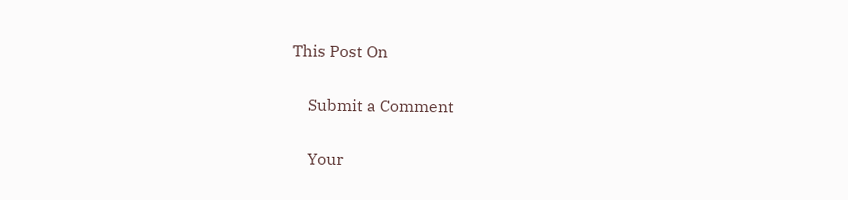This Post On

    Submit a Comment

    Your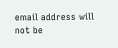email address will not be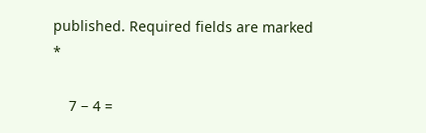published. Required fields are marked *

    7 − 4 =